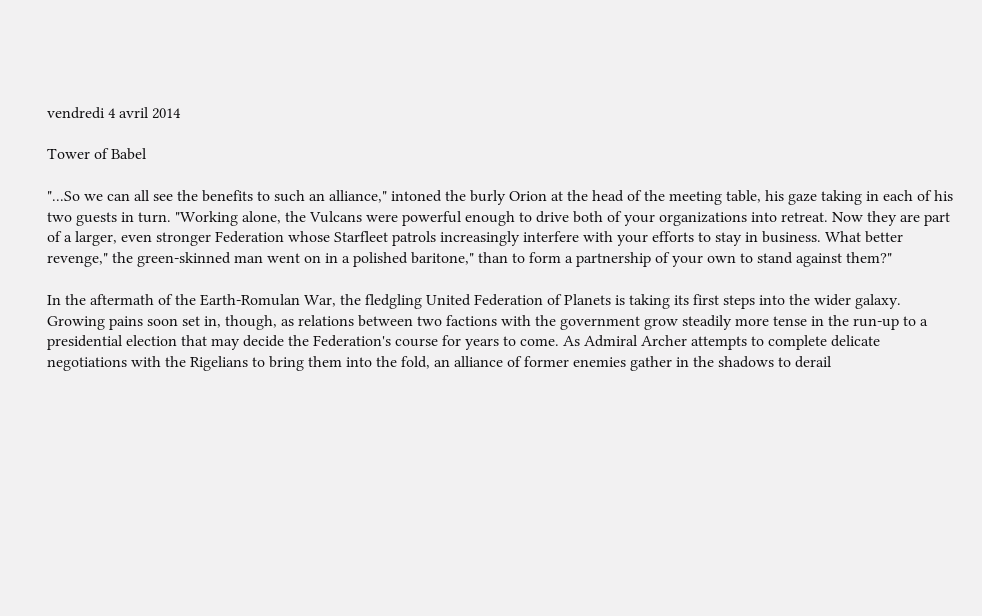vendredi 4 avril 2014

Tower of Babel

"...So we can all see the benefits to such an alliance," intoned the burly Orion at the head of the meeting table, his gaze taking in each of his two guests in turn. "Working alone, the Vulcans were powerful enough to drive both of your organizations into retreat. Now they are part of a larger, even stronger Federation whose Starfleet patrols increasingly interfere with your efforts to stay in business. What better revenge," the green-skinned man went on in a polished baritone," than to form a partnership of your own to stand against them?"

In the aftermath of the Earth-Romulan War, the fledgling United Federation of Planets is taking its first steps into the wider galaxy. Growing pains soon set in, though, as relations between two factions with the government grow steadily more tense in the run-up to a presidential election that may decide the Federation's course for years to come. As Admiral Archer attempts to complete delicate negotiations with the Rigelians to bring them into the fold, an alliance of former enemies gather in the shadows to derail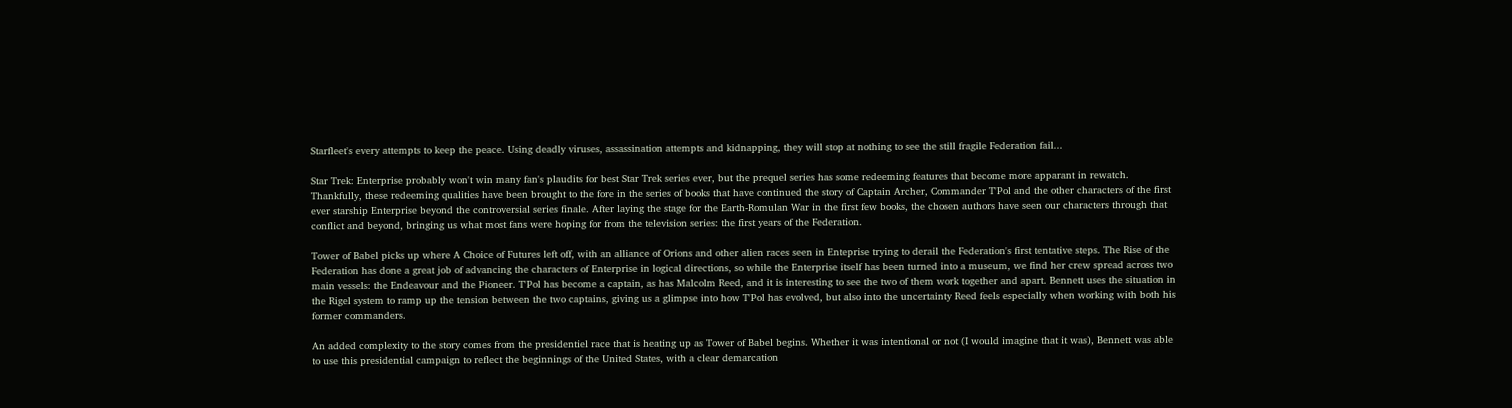Starfleet's every attempts to keep the peace. Using deadly viruses, assassination attempts and kidnapping, they will stop at nothing to see the still fragile Federation fail...

Star Trek: Enterprise probably won't win many fan's plaudits for best Star Trek series ever, but the prequel series has some redeeming features that become more apparant in rewatch. Thankfully, these redeeming qualities have been brought to the fore in the series of books that have continued the story of Captain Archer, Commander T'Pol and the other characters of the first ever starship Enterprise beyond the controversial series finale. After laying the stage for the Earth-Romulan War in the first few books, the chosen authors have seen our characters through that conflict and beyond, bringing us what most fans were hoping for from the television series: the first years of the Federation.

Tower of Babel picks up where A Choice of Futures left off, with an alliance of Orions and other alien races seen in Enteprise trying to derail the Federation's first tentative steps. The Rise of the Federation has done a great job of advancing the characters of Enterprise in logical directions, so while the Enterprise itself has been turned into a museum, we find her crew spread across two main vessels: the Endeavour and the Pioneer. T'Pol has become a captain, as has Malcolm Reed, and it is interesting to see the two of them work together and apart. Bennett uses the situation in the Rigel system to ramp up the tension between the two captains, giving us a glimpse into how T'Pol has evolved, but also into the uncertainty Reed feels especially when working with both his former commanders.

An added complexity to the story comes from the presidentiel race that is heating up as Tower of Babel begins. Whether it was intentional or not (I would imagine that it was), Bennett was able to use this presidential campaign to reflect the beginnings of the United States, with a clear demarcation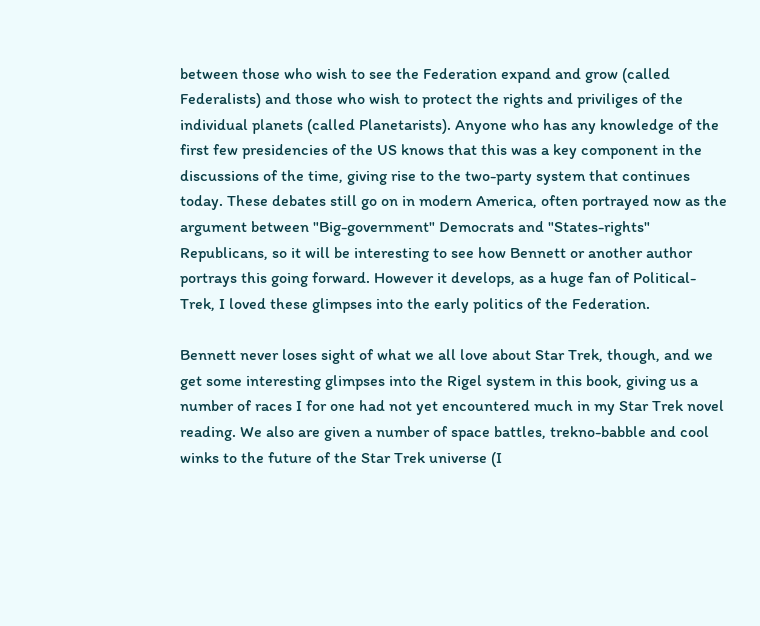between those who wish to see the Federation expand and grow (called Federalists) and those who wish to protect the rights and priviliges of the individual planets (called Planetarists). Anyone who has any knowledge of the first few presidencies of the US knows that this was a key component in the discussions of the time, giving rise to the two-party system that continues today. These debates still go on in modern America, often portrayed now as the argument between "Big-government" Democrats and "States-rights" Republicans, so it will be interesting to see how Bennett or another author portrays this going forward. However it develops, as a huge fan of Political-Trek, I loved these glimpses into the early politics of the Federation.

Bennett never loses sight of what we all love about Star Trek, though, and we get some interesting glimpses into the Rigel system in this book, giving us a number of races I for one had not yet encountered much in my Star Trek novel reading. We also are given a number of space battles, trekno-babble and cool winks to the future of the Star Trek universe (I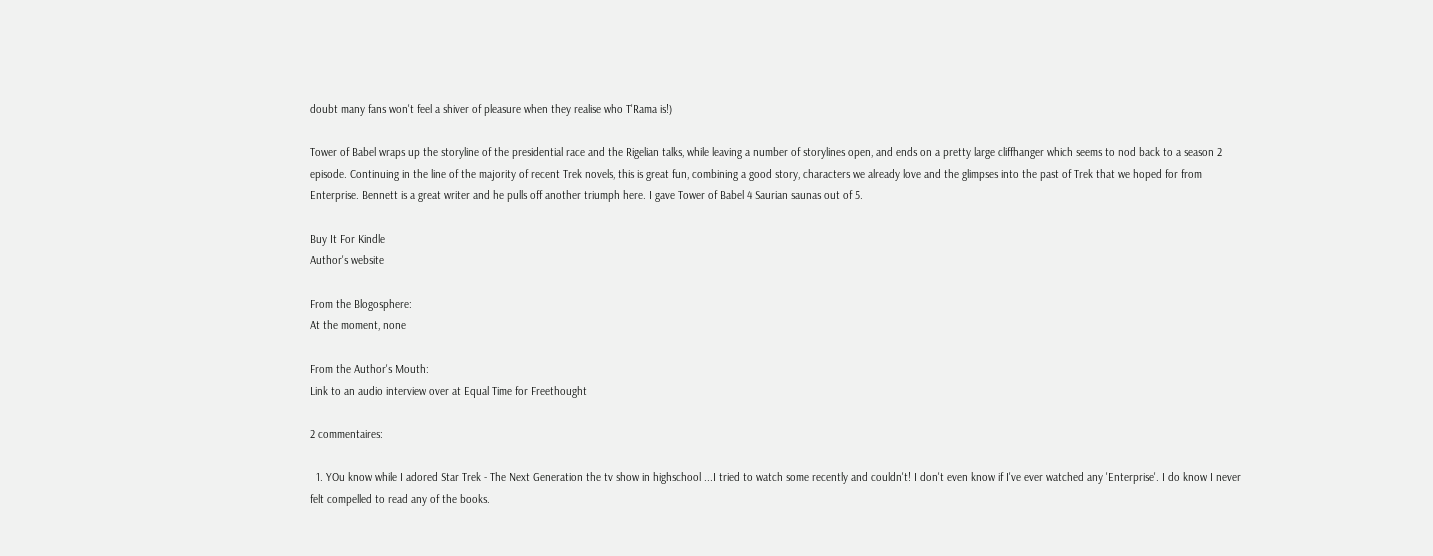doubt many fans won't feel a shiver of pleasure when they realise who T'Rama is!)

Tower of Babel wraps up the storyline of the presidential race and the Rigelian talks, while leaving a number of storylines open, and ends on a pretty large cliffhanger which seems to nod back to a season 2 episode. Continuing in the line of the majority of recent Trek novels, this is great fun, combining a good story, characters we already love and the glimpses into the past of Trek that we hoped for from Enterprise. Bennett is a great writer and he pulls off another triumph here. I gave Tower of Babel 4 Saurian saunas out of 5.

Buy It For Kindle
Author's website

From the Blogosphere:
At the moment, none

From the Author's Mouth:
Link to an audio interview over at Equal Time for Freethought

2 commentaires:

  1. YOu know while I adored Star Trek - The Next Generation the tv show in highschool ...I tried to watch some recently and couldn't! I don't even know if I've ever watched any 'Enterprise'. I do know I never felt compelled to read any of the books.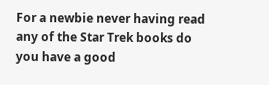For a newbie never having read any of the Star Trek books do you have a good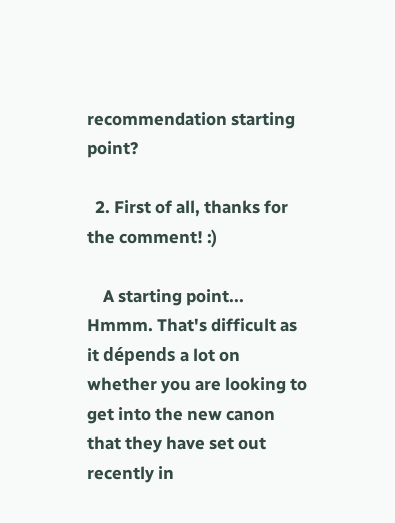recommendation starting point?

  2. First of all, thanks for the comment! :)

    A starting point... Hmmm. That's difficult as it dépends a lot on whether you are looking to get into the new canon that they have set out recently in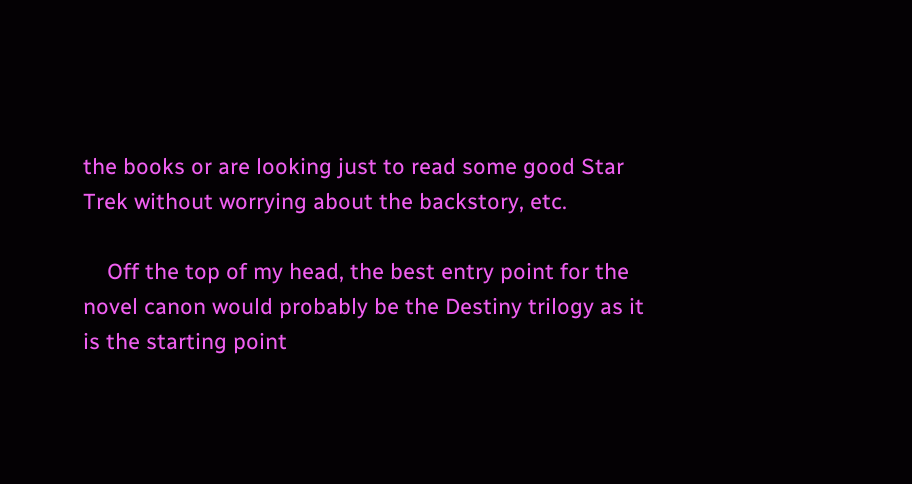the books or are looking just to read some good Star Trek without worrying about the backstory, etc.

    Off the top of my head, the best entry point for the novel canon would probably be the Destiny trilogy as it is the starting point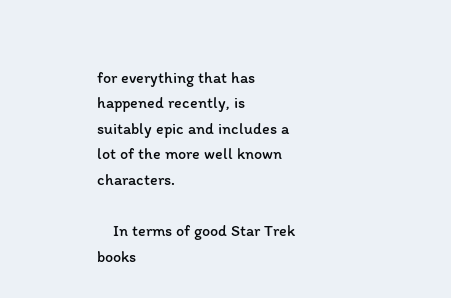for everything that has happened recently, is suitably epic and includes a lot of the more well known characters.

    In terms of good Star Trek books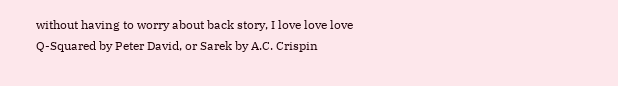without having to worry about back story, I love love love Q-Squared by Peter David, or Sarek by A.C. Crispin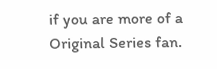if you are more of a Original Series fan.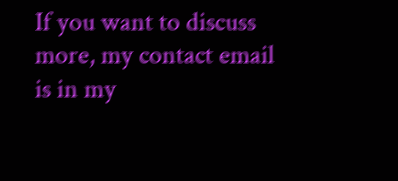If you want to discuss more, my contact email is in my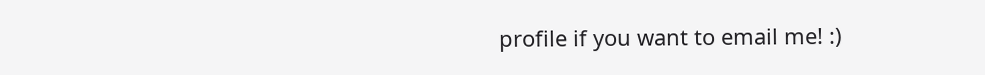profile if you want to email me! :)